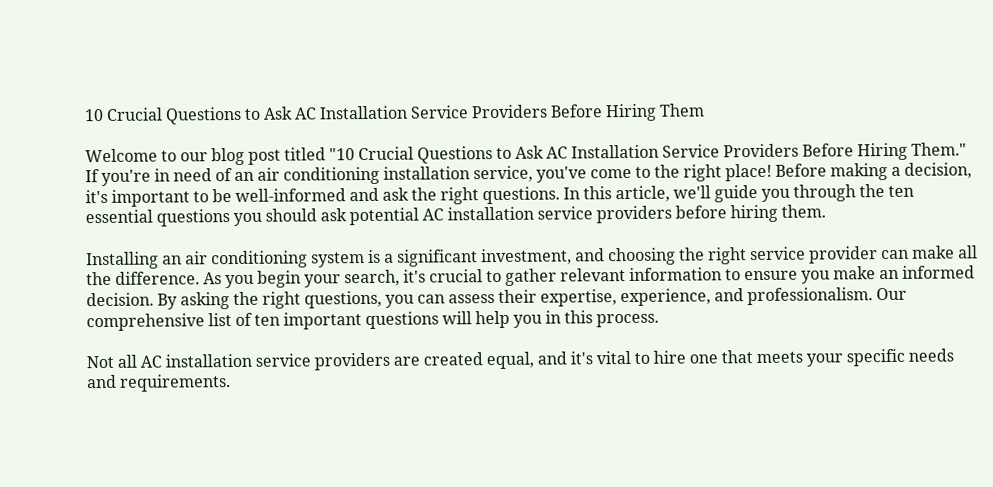10 Crucial Questions to Ask AC Installation Service Providers Before Hiring Them

Welcome to our blog post titled "10 Crucial Questions to Ask AC Installation Service Providers Before Hiring Them." If you're in need of an air conditioning installation service, you've come to the right place! Before making a decision, it's important to be well-informed and ask the right questions. In this article, we'll guide you through the ten essential questions you should ask potential AC installation service providers before hiring them.

Installing an air conditioning system is a significant investment, and choosing the right service provider can make all the difference. As you begin your search, it's crucial to gather relevant information to ensure you make an informed decision. By asking the right questions, you can assess their expertise, experience, and professionalism. Our comprehensive list of ten important questions will help you in this process.

Not all AC installation service providers are created equal, and it's vital to hire one that meets your specific needs and requirements.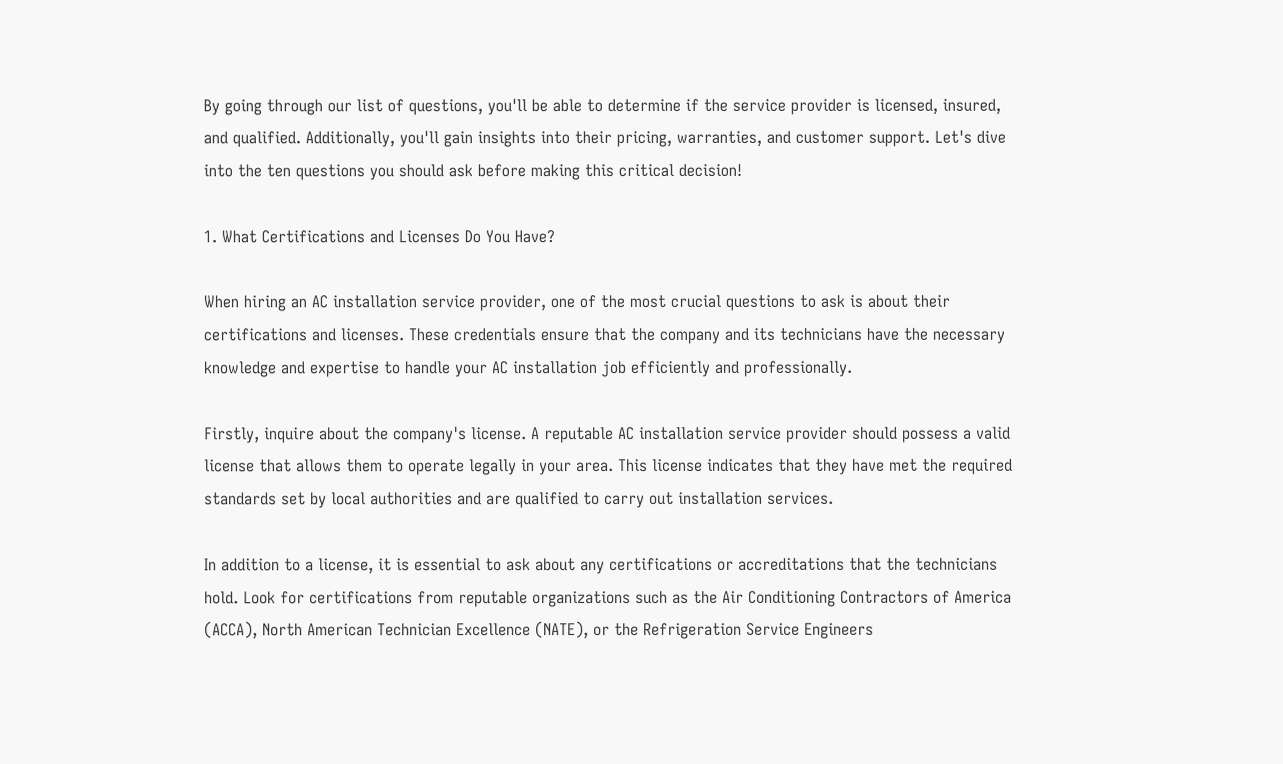By going through our list of questions, you'll be able to determine if the service provider is licensed, insured, and qualified. Additionally, you'll gain insights into their pricing, warranties, and customer support. Let's dive into the ten questions you should ask before making this critical decision!

1. What Certifications and Licenses Do You Have?

When hiring an AC installation service provider, one of the most crucial questions to ask is about their certifications and licenses. These credentials ensure that the company and its technicians have the necessary knowledge and expertise to handle your AC installation job efficiently and professionally.

Firstly, inquire about the company's license. A reputable AC installation service provider should possess a valid license that allows them to operate legally in your area. This license indicates that they have met the required standards set by local authorities and are qualified to carry out installation services.

In addition to a license, it is essential to ask about any certifications or accreditations that the technicians hold. Look for certifications from reputable organizations such as the Air Conditioning Contractors of America (ACCA), North American Technician Excellence (NATE), or the Refrigeration Service Engineers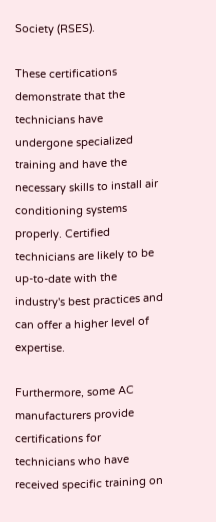Society (RSES).

These certifications demonstrate that the technicians have undergone specialized training and have the necessary skills to install air conditioning systems properly. Certified technicians are likely to be up-to-date with the industry's best practices and can offer a higher level of expertise.

Furthermore, some AC manufacturers provide certifications for technicians who have received specific training on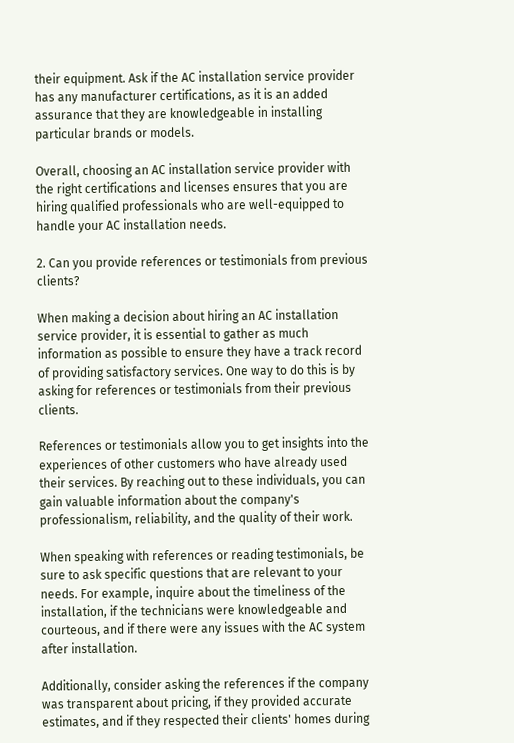their equipment. Ask if the AC installation service provider has any manufacturer certifications, as it is an added assurance that they are knowledgeable in installing particular brands or models.

Overall, choosing an AC installation service provider with the right certifications and licenses ensures that you are hiring qualified professionals who are well-equipped to handle your AC installation needs.

2. Can you provide references or testimonials from previous clients?

When making a decision about hiring an AC installation service provider, it is essential to gather as much information as possible to ensure they have a track record of providing satisfactory services. One way to do this is by asking for references or testimonials from their previous clients.

References or testimonials allow you to get insights into the experiences of other customers who have already used their services. By reaching out to these individuals, you can gain valuable information about the company's professionalism, reliability, and the quality of their work.

When speaking with references or reading testimonials, be sure to ask specific questions that are relevant to your needs. For example, inquire about the timeliness of the installation, if the technicians were knowledgeable and courteous, and if there were any issues with the AC system after installation.

Additionally, consider asking the references if the company was transparent about pricing, if they provided accurate estimates, and if they respected their clients' homes during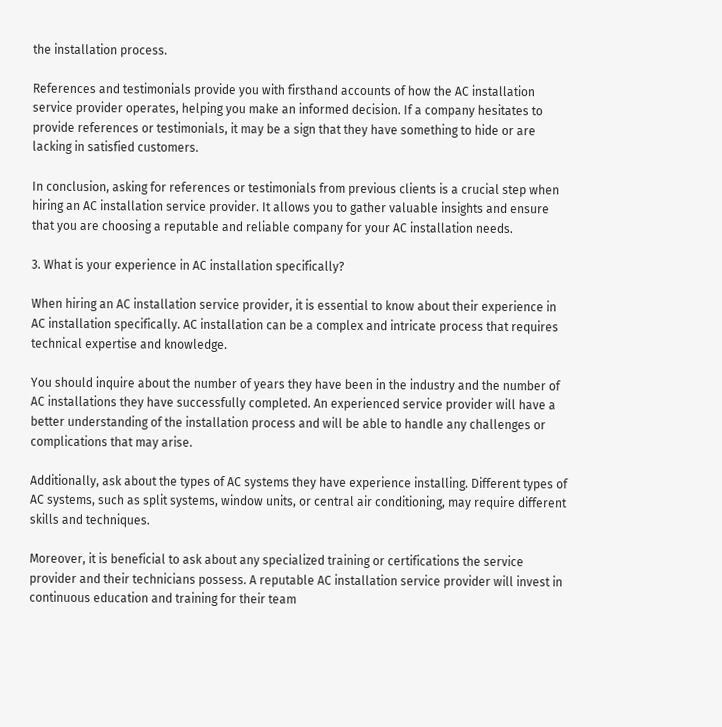the installation process.

References and testimonials provide you with firsthand accounts of how the AC installation service provider operates, helping you make an informed decision. If a company hesitates to provide references or testimonials, it may be a sign that they have something to hide or are lacking in satisfied customers.

In conclusion, asking for references or testimonials from previous clients is a crucial step when hiring an AC installation service provider. It allows you to gather valuable insights and ensure that you are choosing a reputable and reliable company for your AC installation needs.

3. What is your experience in AC installation specifically?

When hiring an AC installation service provider, it is essential to know about their experience in AC installation specifically. AC installation can be a complex and intricate process that requires technical expertise and knowledge.

You should inquire about the number of years they have been in the industry and the number of AC installations they have successfully completed. An experienced service provider will have a better understanding of the installation process and will be able to handle any challenges or complications that may arise.

Additionally, ask about the types of AC systems they have experience installing. Different types of AC systems, such as split systems, window units, or central air conditioning, may require different skills and techniques.

Moreover, it is beneficial to ask about any specialized training or certifications the service provider and their technicians possess. A reputable AC installation service provider will invest in continuous education and training for their team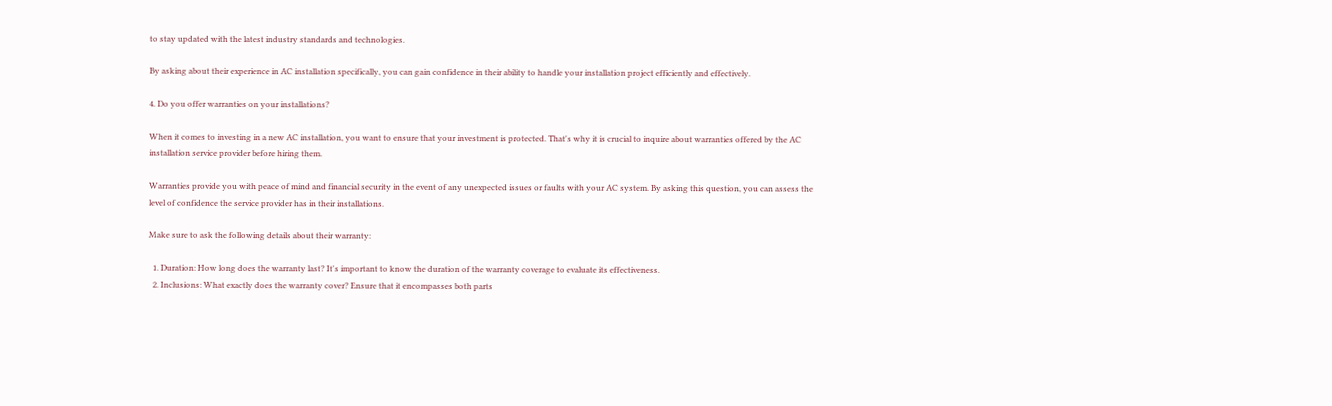to stay updated with the latest industry standards and technologies.

By asking about their experience in AC installation specifically, you can gain confidence in their ability to handle your installation project efficiently and effectively.

4. Do you offer warranties on your installations?

When it comes to investing in a new AC installation, you want to ensure that your investment is protected. That's why it is crucial to inquire about warranties offered by the AC installation service provider before hiring them.

Warranties provide you with peace of mind and financial security in the event of any unexpected issues or faults with your AC system. By asking this question, you can assess the level of confidence the service provider has in their installations.

Make sure to ask the following details about their warranty:

  1. Duration: How long does the warranty last? It's important to know the duration of the warranty coverage to evaluate its effectiveness.
  2. Inclusions: What exactly does the warranty cover? Ensure that it encompasses both parts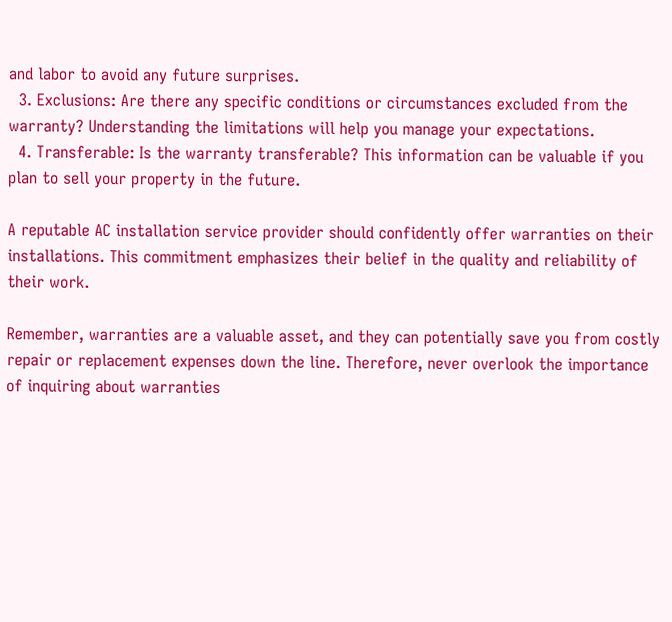and labor to avoid any future surprises.
  3. Exclusions: Are there any specific conditions or circumstances excluded from the warranty? Understanding the limitations will help you manage your expectations.
  4. Transferable: Is the warranty transferable? This information can be valuable if you plan to sell your property in the future.

A reputable AC installation service provider should confidently offer warranties on their installations. This commitment emphasizes their belief in the quality and reliability of their work.

Remember, warranties are a valuable asset, and they can potentially save you from costly repair or replacement expenses down the line. Therefore, never overlook the importance of inquiring about warranties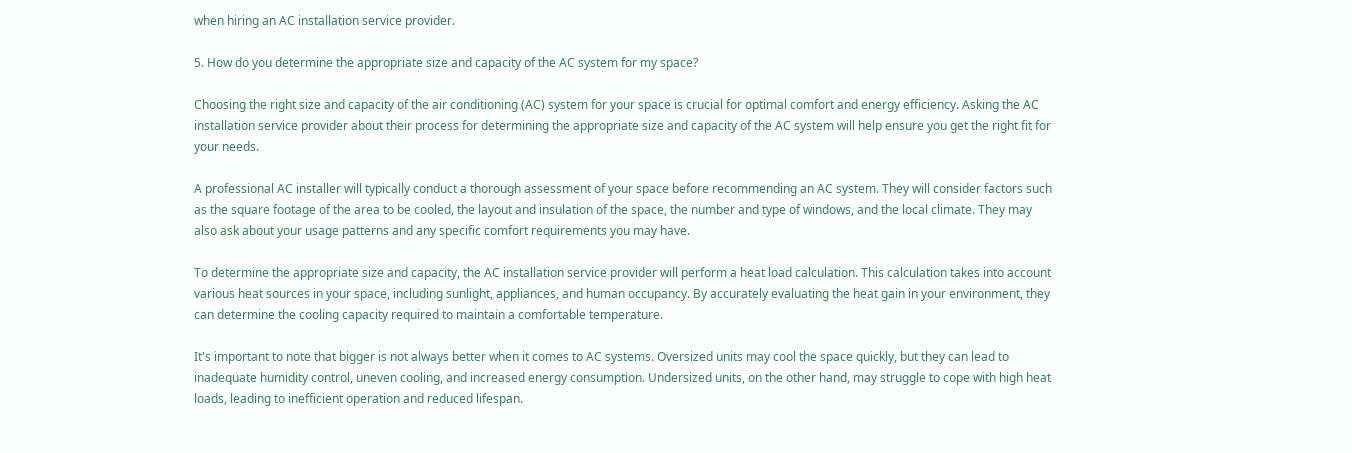when hiring an AC installation service provider.

5. How do you determine the appropriate size and capacity of the AC system for my space?

Choosing the right size and capacity of the air conditioning (AC) system for your space is crucial for optimal comfort and energy efficiency. Asking the AC installation service provider about their process for determining the appropriate size and capacity of the AC system will help ensure you get the right fit for your needs.

A professional AC installer will typically conduct a thorough assessment of your space before recommending an AC system. They will consider factors such as the square footage of the area to be cooled, the layout and insulation of the space, the number and type of windows, and the local climate. They may also ask about your usage patterns and any specific comfort requirements you may have.

To determine the appropriate size and capacity, the AC installation service provider will perform a heat load calculation. This calculation takes into account various heat sources in your space, including sunlight, appliances, and human occupancy. By accurately evaluating the heat gain in your environment, they can determine the cooling capacity required to maintain a comfortable temperature.

It's important to note that bigger is not always better when it comes to AC systems. Oversized units may cool the space quickly, but they can lead to inadequate humidity control, uneven cooling, and increased energy consumption. Undersized units, on the other hand, may struggle to cope with high heat loads, leading to inefficient operation and reduced lifespan.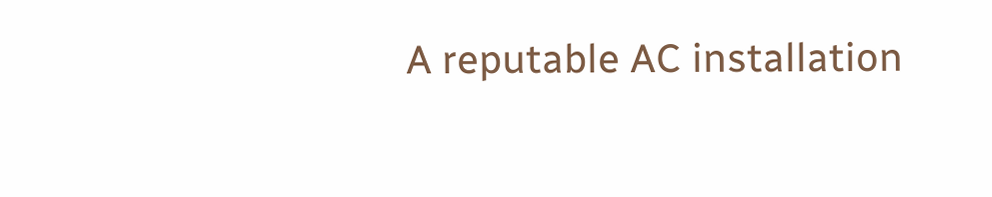A reputable AC installation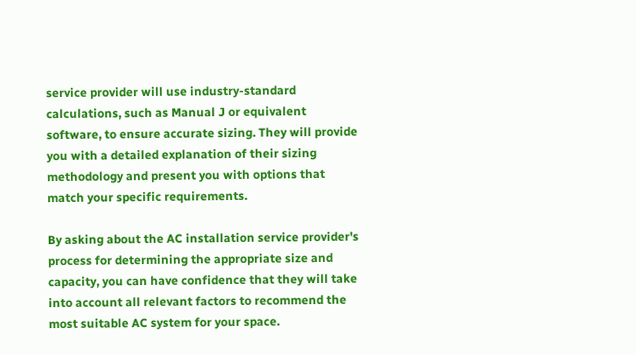service provider will use industry-standard calculations, such as Manual J or equivalent software, to ensure accurate sizing. They will provide you with a detailed explanation of their sizing methodology and present you with options that match your specific requirements.

By asking about the AC installation service provider's process for determining the appropriate size and capacity, you can have confidence that they will take into account all relevant factors to recommend the most suitable AC system for your space.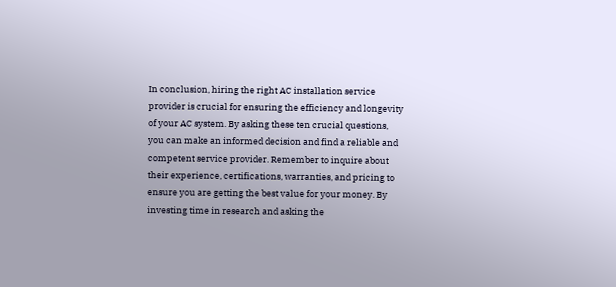In conclusion, hiring the right AC installation service provider is crucial for ensuring the efficiency and longevity of your AC system. By asking these ten crucial questions, you can make an informed decision and find a reliable and competent service provider. Remember to inquire about their experience, certifications, warranties, and pricing to ensure you are getting the best value for your money. By investing time in research and asking the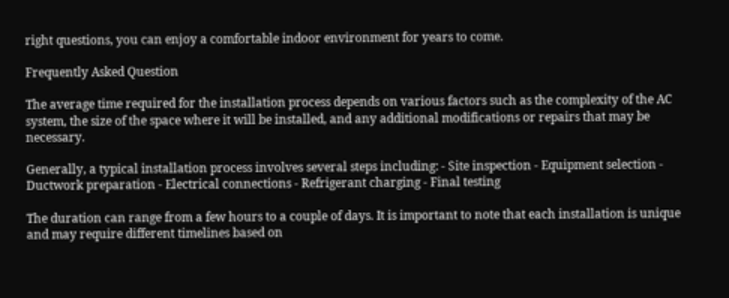right questions, you can enjoy a comfortable indoor environment for years to come.

Frequently Asked Question

The average time required for the installation process depends on various factors such as the complexity of the AC system, the size of the space where it will be installed, and any additional modifications or repairs that may be necessary.

Generally, a typical installation process involves several steps including: - Site inspection - Equipment selection - Ductwork preparation - Electrical connections - Refrigerant charging - Final testing

The duration can range from a few hours to a couple of days. It is important to note that each installation is unique and may require different timelines based on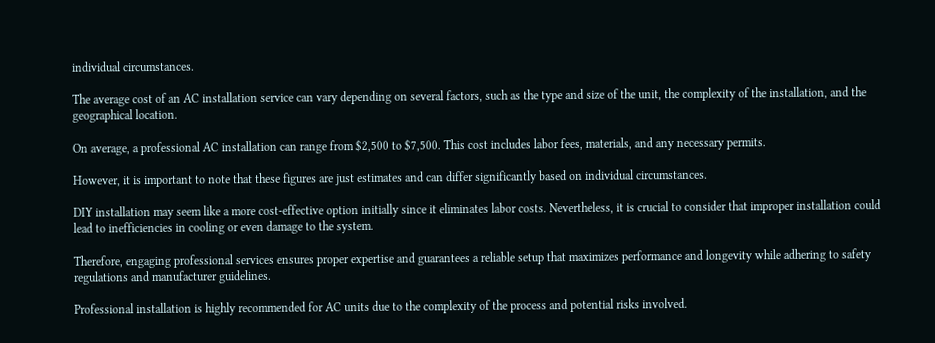individual circumstances.

The average cost of an AC installation service can vary depending on several factors, such as the type and size of the unit, the complexity of the installation, and the geographical location.

On average, a professional AC installation can range from $2,500 to $7,500. This cost includes labor fees, materials, and any necessary permits.

However, it is important to note that these figures are just estimates and can differ significantly based on individual circumstances.

DIY installation may seem like a more cost-effective option initially since it eliminates labor costs. Nevertheless, it is crucial to consider that improper installation could lead to inefficiencies in cooling or even damage to the system.

Therefore, engaging professional services ensures proper expertise and guarantees a reliable setup that maximizes performance and longevity while adhering to safety regulations and manufacturer guidelines.

Professional installation is highly recommended for AC units due to the complexity of the process and potential risks involved.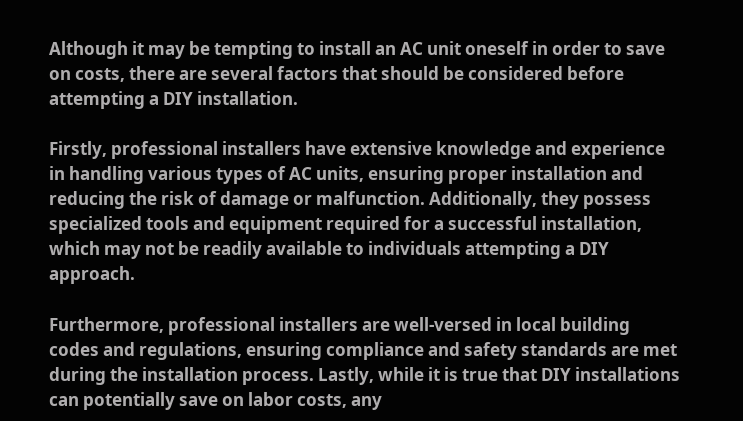Although it may be tempting to install an AC unit oneself in order to save on costs, there are several factors that should be considered before attempting a DIY installation.

Firstly, professional installers have extensive knowledge and experience in handling various types of AC units, ensuring proper installation and reducing the risk of damage or malfunction. Additionally, they possess specialized tools and equipment required for a successful installation, which may not be readily available to individuals attempting a DIY approach.

Furthermore, professional installers are well-versed in local building codes and regulations, ensuring compliance and safety standards are met during the installation process. Lastly, while it is true that DIY installations can potentially save on labor costs, any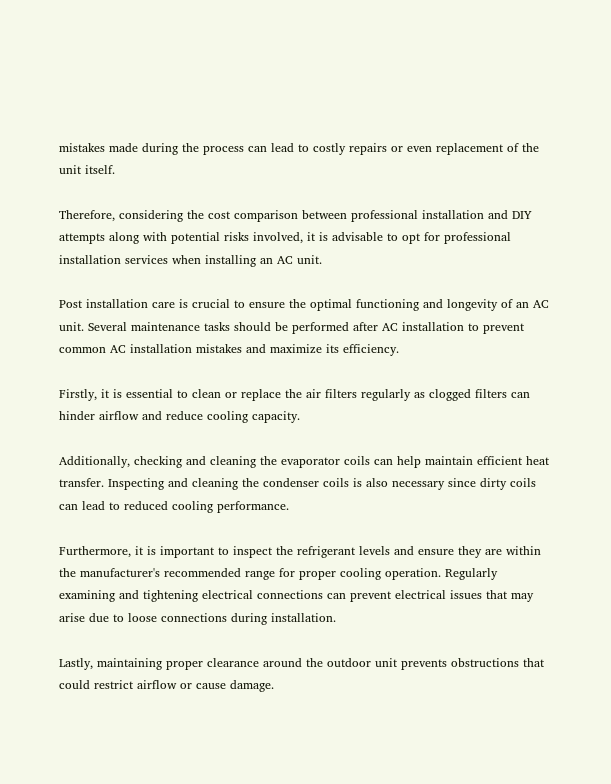mistakes made during the process can lead to costly repairs or even replacement of the unit itself.

Therefore, considering the cost comparison between professional installation and DIY attempts along with potential risks involved, it is advisable to opt for professional installation services when installing an AC unit.

Post installation care is crucial to ensure the optimal functioning and longevity of an AC unit. Several maintenance tasks should be performed after AC installation to prevent common AC installation mistakes and maximize its efficiency.

Firstly, it is essential to clean or replace the air filters regularly as clogged filters can hinder airflow and reduce cooling capacity.

Additionally, checking and cleaning the evaporator coils can help maintain efficient heat transfer. Inspecting and cleaning the condenser coils is also necessary since dirty coils can lead to reduced cooling performance.

Furthermore, it is important to inspect the refrigerant levels and ensure they are within the manufacturer's recommended range for proper cooling operation. Regularly examining and tightening electrical connections can prevent electrical issues that may arise due to loose connections during installation.

Lastly, maintaining proper clearance around the outdoor unit prevents obstructions that could restrict airflow or cause damage.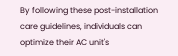By following these post-installation care guidelines, individuals can optimize their AC unit's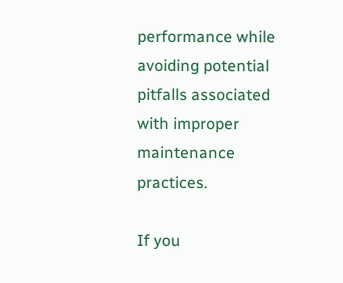performance while avoiding potential pitfalls associated with improper maintenance practices.

If you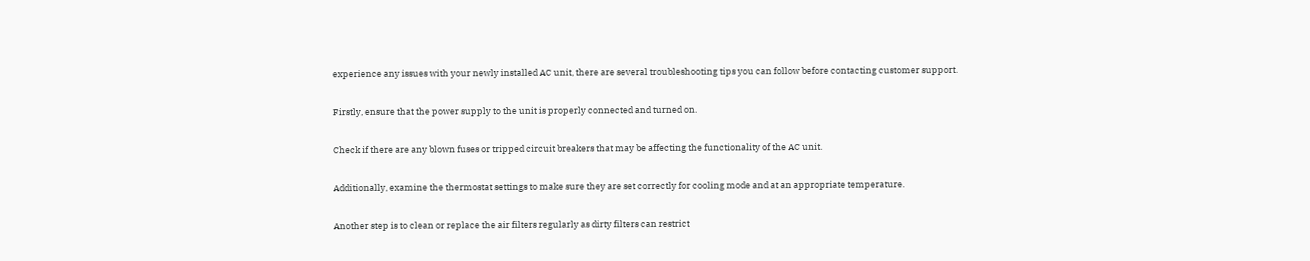experience any issues with your newly installed AC unit, there are several troubleshooting tips you can follow before contacting customer support.

Firstly, ensure that the power supply to the unit is properly connected and turned on.

Check if there are any blown fuses or tripped circuit breakers that may be affecting the functionality of the AC unit.

Additionally, examine the thermostat settings to make sure they are set correctly for cooling mode and at an appropriate temperature.

Another step is to clean or replace the air filters regularly as dirty filters can restrict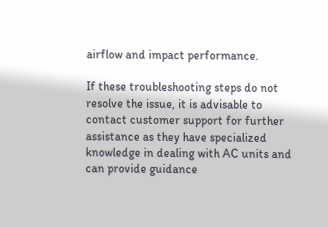airflow and impact performance.

If these troubleshooting steps do not resolve the issue, it is advisable to contact customer support for further assistance as they have specialized knowledge in dealing with AC units and can provide guidance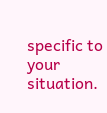specific to your situation.